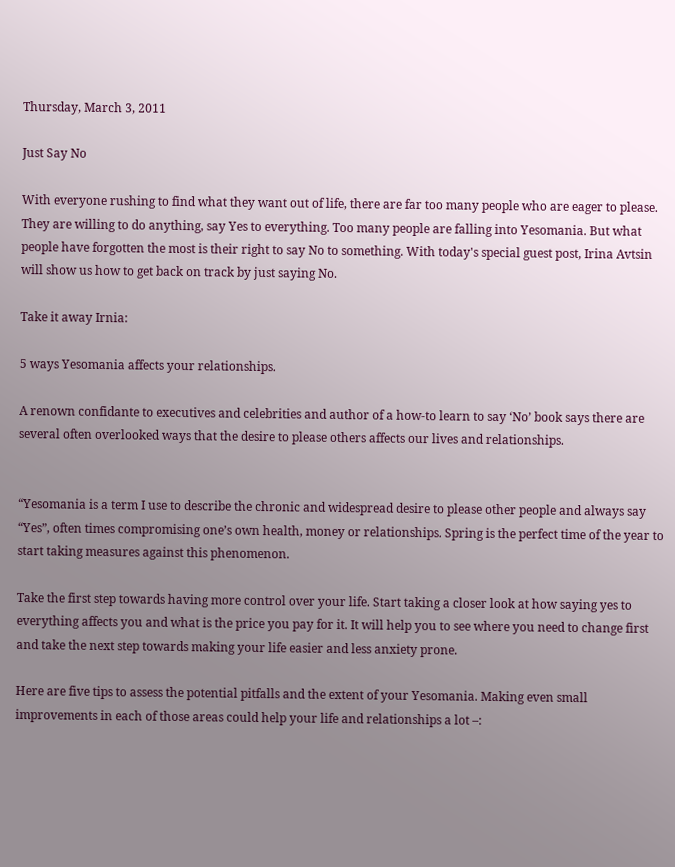Thursday, March 3, 2011

Just Say No

With everyone rushing to find what they want out of life, there are far too many people who are eager to please. They are willing to do anything, say Yes to everything. Too many people are falling into Yesomania. But what people have forgotten the most is their right to say No to something. With today's special guest post, Irina Avtsin will show us how to get back on track by just saying No.

Take it away Irnia:

5 ways Yesomania affects your relationships.

A renown confidante to executives and celebrities and author of a how-to learn to say ‘No’ book says there are several often overlooked ways that the desire to please others affects our lives and relationships.


“Yesomania is a term I use to describe the chronic and widespread desire to please other people and always say “Yes”, often times compromising one’s own health, money or relationships. Spring is the perfect time of the year to start taking measures against this phenomenon.

Take the first step towards having more control over your life. Start taking a closer look at how saying yes to everything affects you and what is the price you pay for it. It will help you to see where you need to change first and take the next step towards making your life easier and less anxiety prone.

Here are five tips to assess the potential pitfalls and the extent of your Yesomania. Making even small improvements in each of those areas could help your life and relationships a lot –: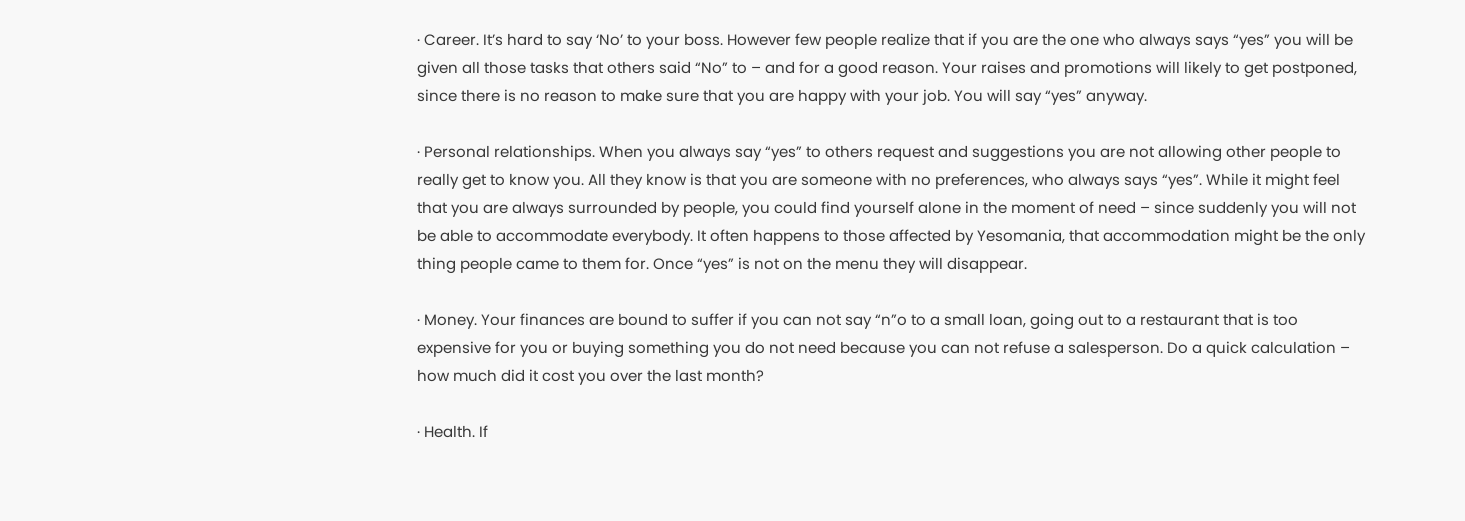· Career. It’s hard to say ‘No’ to your boss. However few people realize that if you are the one who always says “yes” you will be given all those tasks that others said “No” to – and for a good reason. Your raises and promotions will likely to get postponed, since there is no reason to make sure that you are happy with your job. You will say “yes” anyway.

· Personal relationships. When you always say “yes” to others request and suggestions you are not allowing other people to really get to know you. All they know is that you are someone with no preferences, who always says “yes”. While it might feel that you are always surrounded by people, you could find yourself alone in the moment of need – since suddenly you will not be able to accommodate everybody. It often happens to those affected by Yesomania, that accommodation might be the only thing people came to them for. Once “yes” is not on the menu they will disappear.

· Money. Your finances are bound to suffer if you can not say “n”o to a small loan, going out to a restaurant that is too expensive for you or buying something you do not need because you can not refuse a salesperson. Do a quick calculation – how much did it cost you over the last month?

· Health. If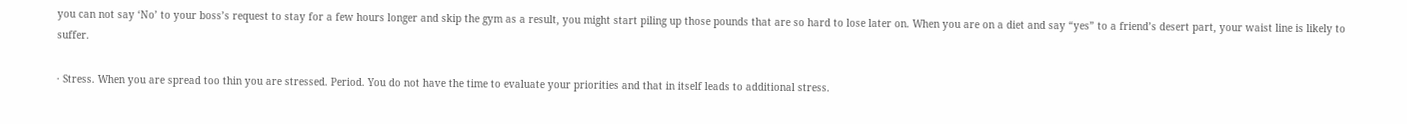you can not say ‘No’ to your boss’s request to stay for a few hours longer and skip the gym as a result, you might start piling up those pounds that are so hard to lose later on. When you are on a diet and say “yes” to a friend’s desert part, your waist line is likely to suffer.

· Stress. When you are spread too thin you are stressed. Period. You do not have the time to evaluate your priorities and that in itself leads to additional stress.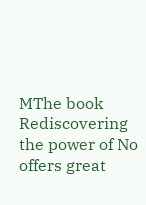MThe book Rediscovering the power of No offers great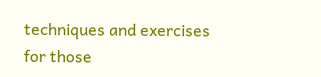techniques and exercises for those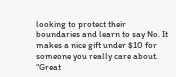looking to protect their boundaries and learn to say No. It makes a nice gift under $10 for someone you really care about. “Great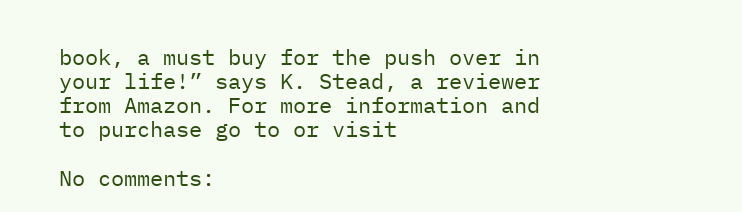book, a must buy for the push over in your life!” says K. Stead, a reviewer from Amazon. For more information and to purchase go to or visit

No comments: